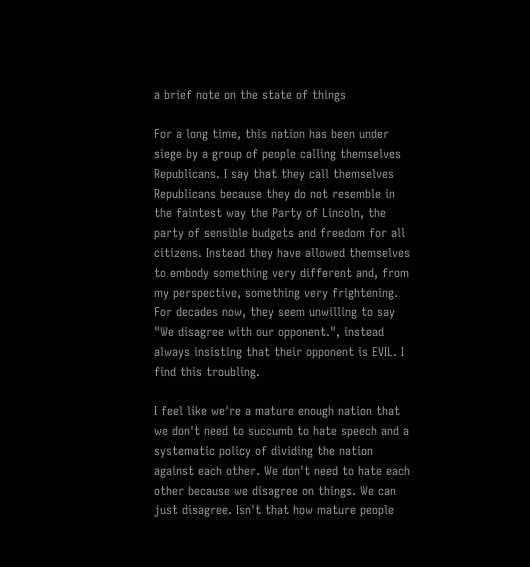a brief note on the state of things

For a long time, this nation has been under siege by a group of people calling themselves Republicans. I say that they call themselves Republicans because they do not resemble in the faintest way the Party of Lincoln, the party of sensible budgets and freedom for all citizens. Instead they have allowed themselves to embody something very different and, from my perspective, something very frightening. For decades now, they seem unwilling to say "We disagree with our opponent.", instead always insisting that their opponent is EVIL. I find this troubling.

I feel like we're a mature enough nation that we don't need to succumb to hate speech and a systematic policy of dividing the nation against each other. We don't need to hate each other because we disagree on things. We can just disagree. Isn't that how mature people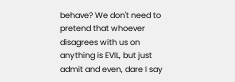behave? We don't need to pretend that whoever disagrees with us on anything is EVIL, but just admit and even, dare I say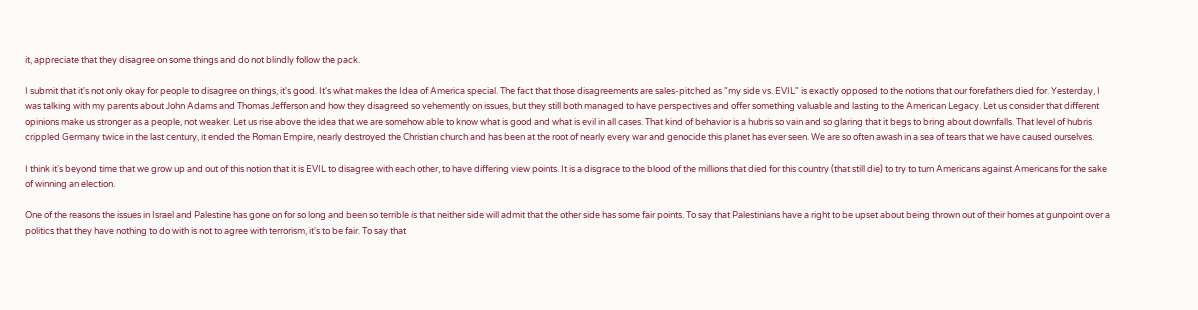it, appreciate that they disagree on some things and do not blindly follow the pack.

I submit that it's not only okay for people to disagree on things, it's good. It's what makes the Idea of America special. The fact that those disagreements are sales-pitched as "my side vs. EVIL" is exactly opposed to the notions that our forefathers died for. Yesterday, I was talking with my parents about John Adams and Thomas Jefferson and how they disagreed so vehemently on issues, but they still both managed to have perspectives and offer something valuable and lasting to the American Legacy. Let us consider that different opinions make us stronger as a people, not weaker. Let us rise above the idea that we are somehow able to know what is good and what is evil in all cases. That kind of behavior is a hubris so vain and so glaring that it begs to bring about downfalls. That level of hubris crippled Germany twice in the last century, it ended the Roman Empire, nearly destroyed the Christian church and has been at the root of nearly every war and genocide this planet has ever seen. We are so often awash in a sea of tears that we have caused ourselves.

I think it's beyond time that we grow up and out of this notion that it is EVIL to disagree with each other, to have differing view points. It is a disgrace to the blood of the millions that died for this country (that still die) to try to turn Americans against Americans for the sake of winning an election.

One of the reasons the issues in Israel and Palestine has gone on for so long and been so terrible is that neither side will admit that the other side has some fair points. To say that Palestinians have a right to be upset about being thrown out of their homes at gunpoint over a politics that they have nothing to do with is not to agree with terrorism, it's to be fair. To say that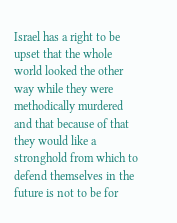Israel has a right to be upset that the whole world looked the other way while they were methodically murdered and that because of that they would like a stronghold from which to defend themselves in the future is not to be for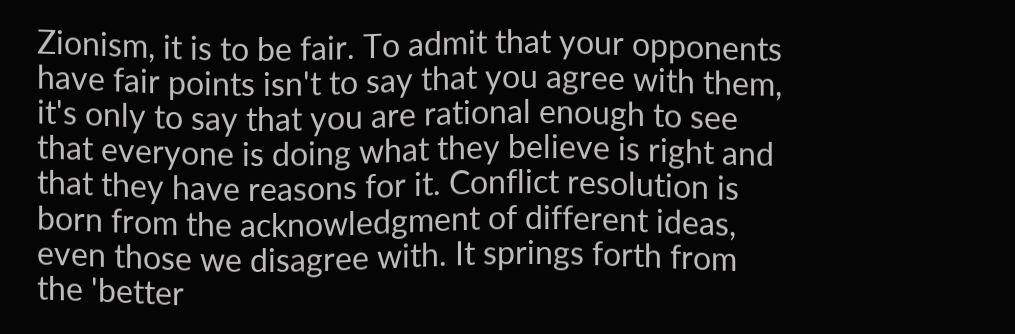Zionism, it is to be fair. To admit that your opponents have fair points isn't to say that you agree with them, it's only to say that you are rational enough to see that everyone is doing what they believe is right and that they have reasons for it. Conflict resolution is born from the acknowledgment of different ideas, even those we disagree with. It springs forth from the 'better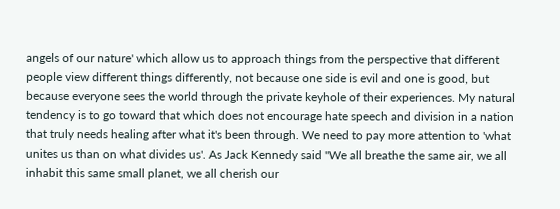angels of our nature' which allow us to approach things from the perspective that different people view different things differently, not because one side is evil and one is good, but because everyone sees the world through the private keyhole of their experiences. My natural tendency is to go toward that which does not encourage hate speech and division in a nation that truly needs healing after what it's been through. We need to pay more attention to 'what unites us than on what divides us'. As Jack Kennedy said "We all breathe the same air, we all inhabit this same small planet, we all cherish our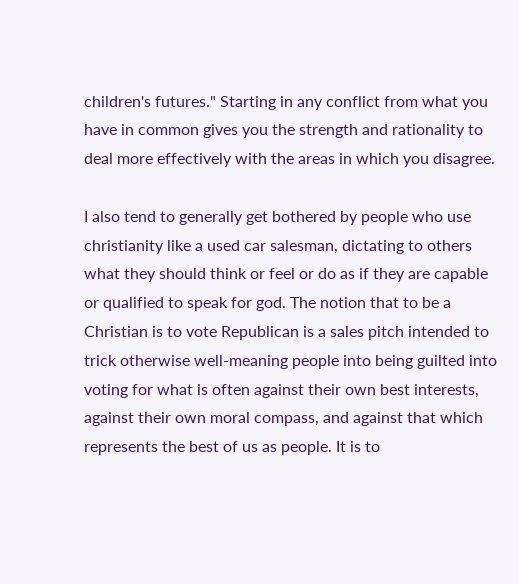children's futures." Starting in any conflict from what you have in common gives you the strength and rationality to deal more effectively with the areas in which you disagree.

I also tend to generally get bothered by people who use christianity like a used car salesman, dictating to others what they should think or feel or do as if they are capable or qualified to speak for god. The notion that to be a Christian is to vote Republican is a sales pitch intended to trick otherwise well-meaning people into being guilted into voting for what is often against their own best interests, against their own moral compass, and against that which represents the best of us as people. It is to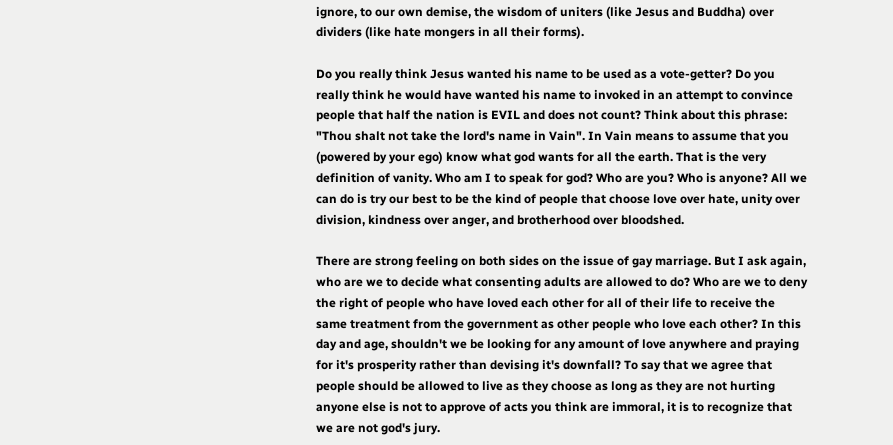ignore, to our own demise, the wisdom of uniters (like Jesus and Buddha) over dividers (like hate mongers in all their forms).

Do you really think Jesus wanted his name to be used as a vote-getter? Do you really think he would have wanted his name to invoked in an attempt to convince people that half the nation is EVIL and does not count? Think about this phrase: "Thou shalt not take the lord's name in Vain". In Vain means to assume that you (powered by your ego) know what god wants for all the earth. That is the very definition of vanity. Who am I to speak for god? Who are you? Who is anyone? All we can do is try our best to be the kind of people that choose love over hate, unity over division, kindness over anger, and brotherhood over bloodshed.

There are strong feeling on both sides on the issue of gay marriage. But I ask again, who are we to decide what consenting adults are allowed to do? Who are we to deny the right of people who have loved each other for all of their life to receive the same treatment from the government as other people who love each other? In this day and age, shouldn't we be looking for any amount of love anywhere and praying for it's prosperity rather than devising it's downfall? To say that we agree that people should be allowed to live as they choose as long as they are not hurting anyone else is not to approve of acts you think are immoral, it is to recognize that we are not god's jury.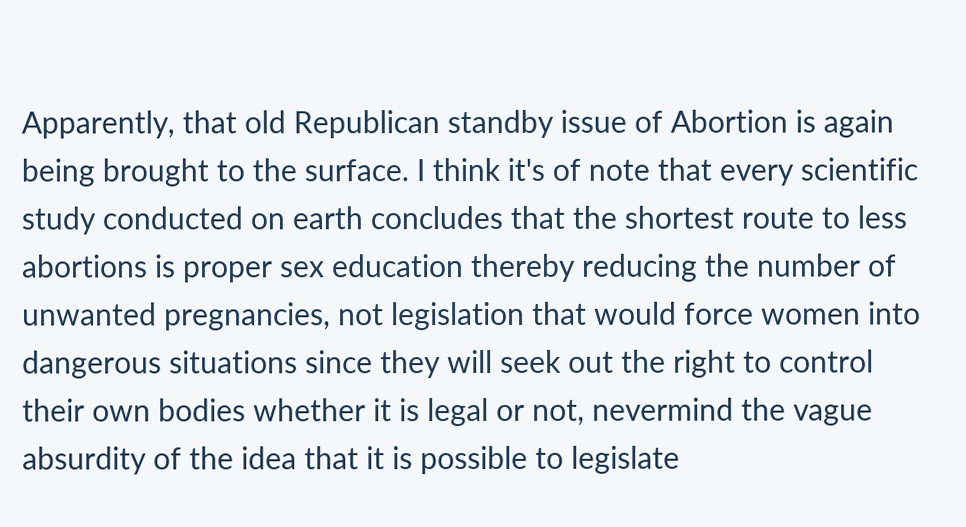Apparently, that old Republican standby issue of Abortion is again being brought to the surface. I think it's of note that every scientific study conducted on earth concludes that the shortest route to less abortions is proper sex education thereby reducing the number of unwanted pregnancies, not legislation that would force women into dangerous situations since they will seek out the right to control their own bodies whether it is legal or not, nevermind the vague absurdity of the idea that it is possible to legislate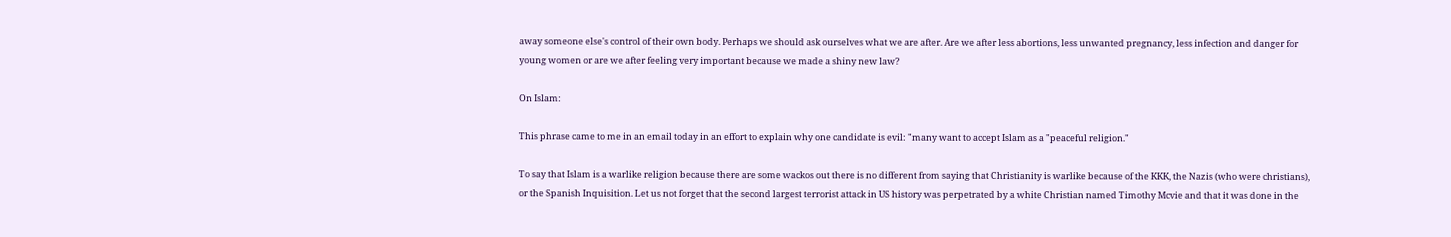away someone else's control of their own body. Perhaps we should ask ourselves what we are after. Are we after less abortions, less unwanted pregnancy, less infection and danger for young women or are we after feeling very important because we made a shiny new law?

On Islam:

This phrase came to me in an email today in an effort to explain why one candidate is evil: "many want to accept Islam as a "peaceful religion."

To say that Islam is a warlike religion because there are some wackos out there is no different from saying that Christianity is warlike because of the KKK, the Nazis (who were christians), or the Spanish Inquisition. Let us not forget that the second largest terrorist attack in US history was perpetrated by a white Christian named Timothy Mcvie and that it was done in the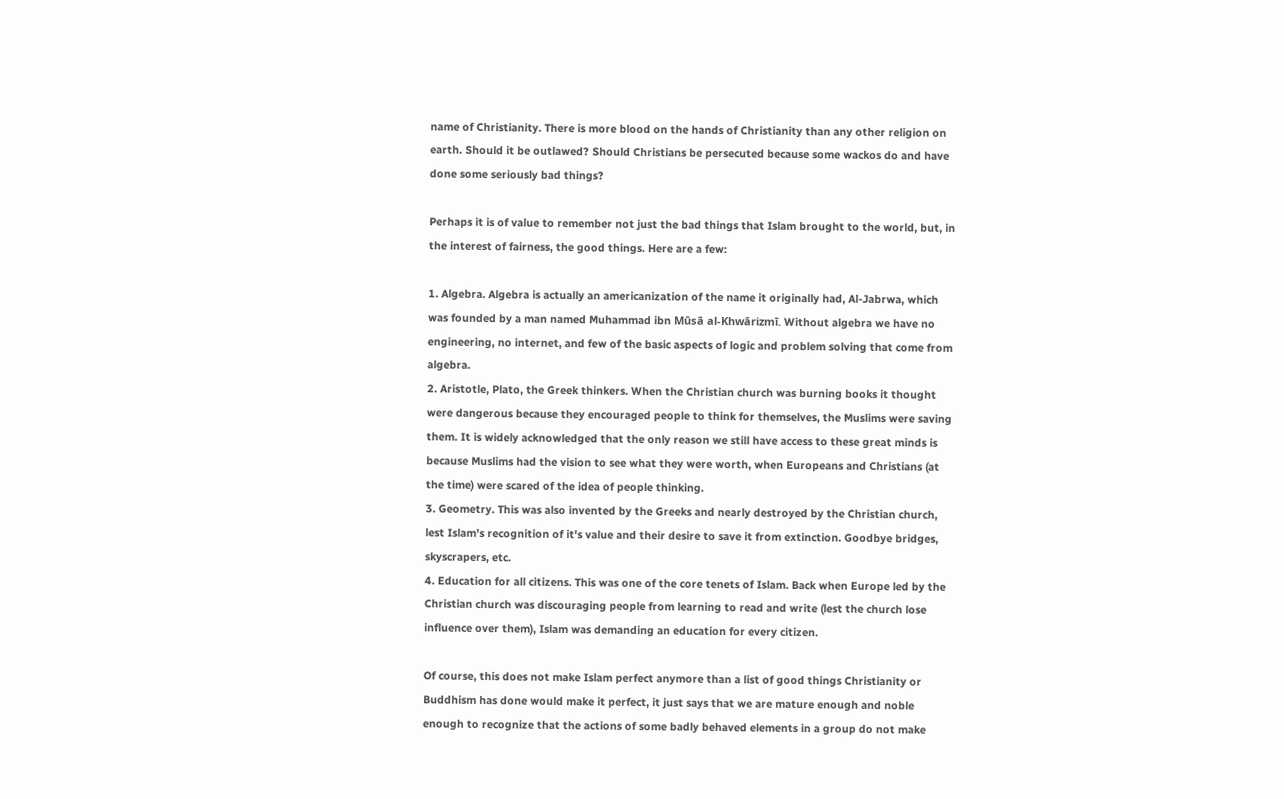name of Christianity. There is more blood on the hands of Christianity than any other religion on earth. Should it be outlawed? Should Christians be persecuted because some wackos do and have done some seriously bad things?

Perhaps it is of value to remember not just the bad things that Islam brought to the world, but, in the interest of fairness, the good things. Here are a few:

1. Algebra. Algebra is actually an americanization of the name it originally had, Al-Jabrwa, which was founded by a man named Muhammad ibn Mūsā al-Khwārizmī. Without algebra we have no engineering, no internet, and few of the basic aspects of logic and problem solving that come from algebra.
2. Aristotle, Plato, the Greek thinkers. When the Christian church was burning books it thought were dangerous because they encouraged people to think for themselves, the Muslims were saving them. It is widely acknowledged that the only reason we still have access to these great minds is because Muslims had the vision to see what they were worth, when Europeans and Christians (at the time) were scared of the idea of people thinking.
3. Geometry. This was also invented by the Greeks and nearly destroyed by the Christian church, lest Islam's recognition of it's value and their desire to save it from extinction. Goodbye bridges, skyscrapers, etc.
4. Education for all citizens. This was one of the core tenets of Islam. Back when Europe led by the Christian church was discouraging people from learning to read and write (lest the church lose influence over them), Islam was demanding an education for every citizen.

Of course, this does not make Islam perfect anymore than a list of good things Christianity or Buddhism has done would make it perfect, it just says that we are mature enough and noble enough to recognize that the actions of some badly behaved elements in a group do not make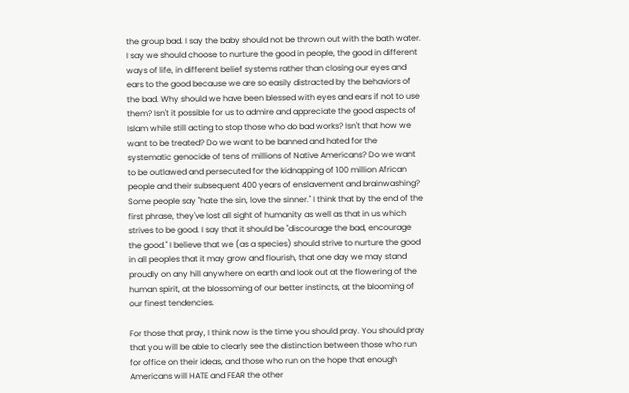the group bad. I say the baby should not be thrown out with the bath water. I say we should choose to nurture the good in people, the good in different ways of life, in different belief systems rather than closing our eyes and ears to the good because we are so easily distracted by the behaviors of the bad. Why should we have been blessed with eyes and ears if not to use them? Isn't it possible for us to admire and appreciate the good aspects of Islam while still acting to stop those who do bad works? Isn't that how we want to be treated? Do we want to be banned and hated for the systematic genocide of tens of millions of Native Americans? Do we want to be outlawed and persecuted for the kidnapping of 100 million African people and their subsequent 400 years of enslavement and brainwashing? Some people say "hate the sin, love the sinner." I think that by the end of the first phrase, they've lost all sight of humanity as well as that in us which strives to be good. I say that it should be "discourage the bad, encourage the good." I believe that we (as a species) should strive to nurture the good in all peoples that it may grow and flourish, that one day we may stand proudly on any hill anywhere on earth and look out at the flowering of the human spirit, at the blossoming of our better instincts, at the blooming of our finest tendencies.

For those that pray, I think now is the time you should pray. You should pray that you will be able to clearly see the distinction between those who run for office on their ideas, and those who run on the hope that enough Americans will HATE and FEAR the other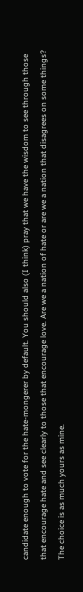candidate enough to vote for the hate-mongerer by default. You should also (I think) pray that we have the wisdom to see through those that encourage hate and see clearly to those that encourage love. Are we a nation of hate or are we a nation that disagrees on some things? The choice is as much yours as mine.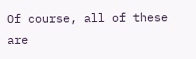Of course, all of these are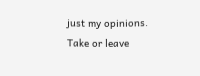just my opinions. Take or leave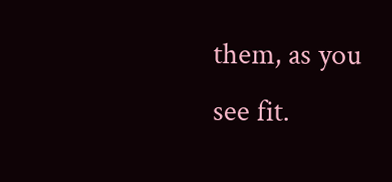them, as you see fit.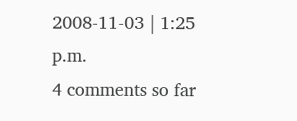2008-11-03 | 1:25 p.m.
4 comments so far